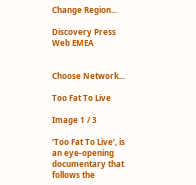Change Region...

Discovery Press Web EMEA


Choose Network...

Too Fat To Live

Image 1 / 3

‘Too Fat To Live’, is an eye-opening documentary that follows the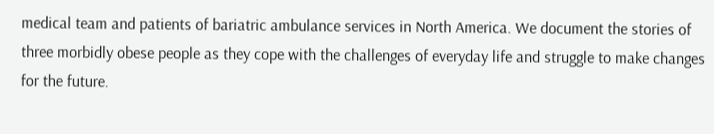medical team and patients of bariatric ambulance services in North America. We document the stories of three morbidly obese people as they cope with the challenges of everyday life and struggle to make changes for the future.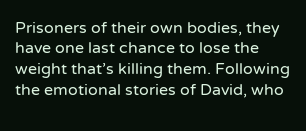Prisoners of their own bodies, they have one last chance to lose the weight that’s killing them. Following the emotional stories of David, who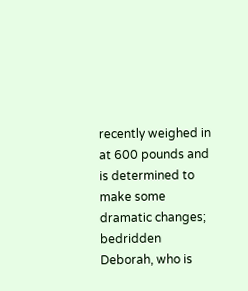recently weighed in at 600 pounds and is determined to make some dramatic changes; bedridden Deborah, who is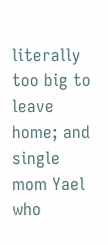literally too big to leave home; and single mom Yael who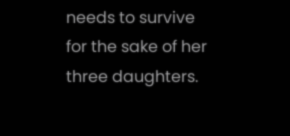needs to survive for the sake of her three daughters.